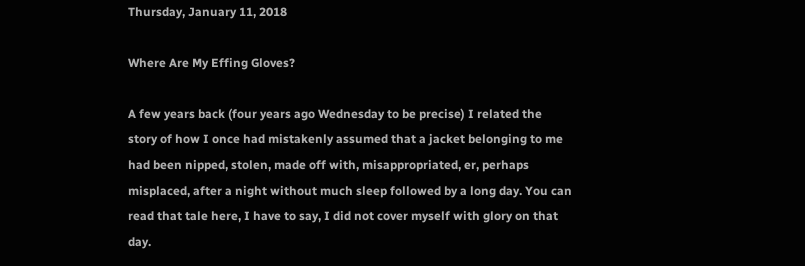Thursday, January 11, 2018

Where Are My Effing Gloves?

A few years back (four years ago Wednesday to be precise) I related the story of how I once had mistakenly assumed that a jacket belonging to me had been nipped, stolen, made off with, misappropriated, er, perhaps misplaced, after a night without much sleep followed by a long day. You can read that tale here, I have to say, I did not cover myself with glory on that day.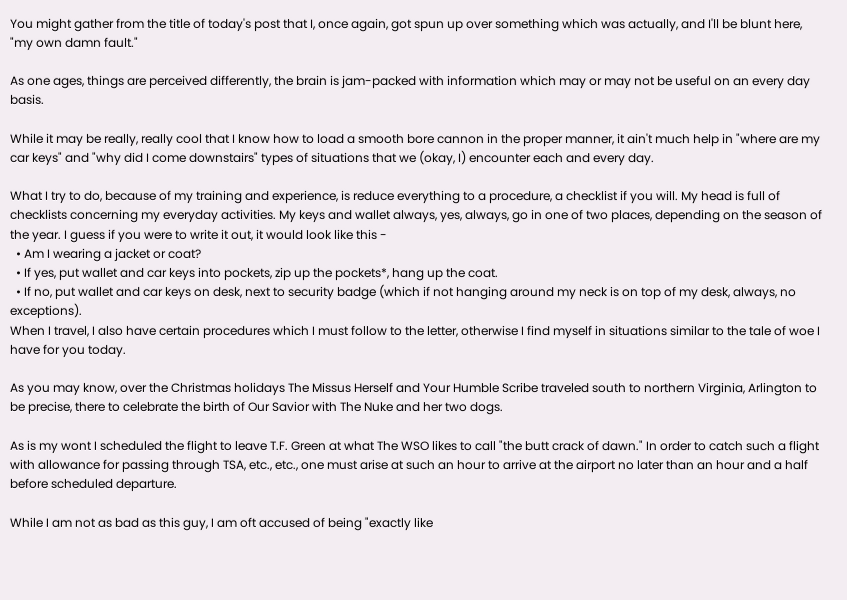You might gather from the title of today's post that I, once again, got spun up over something which was actually, and I'll be blunt here, "my own damn fault."

As one ages, things are perceived differently, the brain is jam-packed with information which may or may not be useful on an every day basis.

While it may be really, really cool that I know how to load a smooth bore cannon in the proper manner, it ain't much help in "where are my car keys" and "why did I come downstairs" types of situations that we (okay, I) encounter each and every day.

What I try to do, because of my training and experience, is reduce everything to a procedure, a checklist if you will. My head is full of checklists concerning my everyday activities. My keys and wallet always, yes, always, go in one of two places, depending on the season of the year. I guess if you were to write it out, it would look like this -
  • Am I wearing a jacket or coat?
  • If yes, put wallet and car keys into pockets, zip up the pockets*, hang up the coat.
  • If no, put wallet and car keys on desk, next to security badge (which if not hanging around my neck is on top of my desk, always, no exceptions).
When I travel, I also have certain procedures which I must follow to the letter, otherwise I find myself in situations similar to the tale of woe I have for you today.

As you may know, over the Christmas holidays The Missus Herself and Your Humble Scribe traveled south to northern Virginia, Arlington to be precise, there to celebrate the birth of Our Savior with The Nuke and her two dogs.

As is my wont I scheduled the flight to leave T.F. Green at what The WSO likes to call "the butt crack of dawn." In order to catch such a flight with allowance for passing through TSA, etc., etc., one must arise at such an hour to arrive at the airport no later than an hour and a half before scheduled departure.

While I am not as bad as this guy, I am oft accused of being "exactly like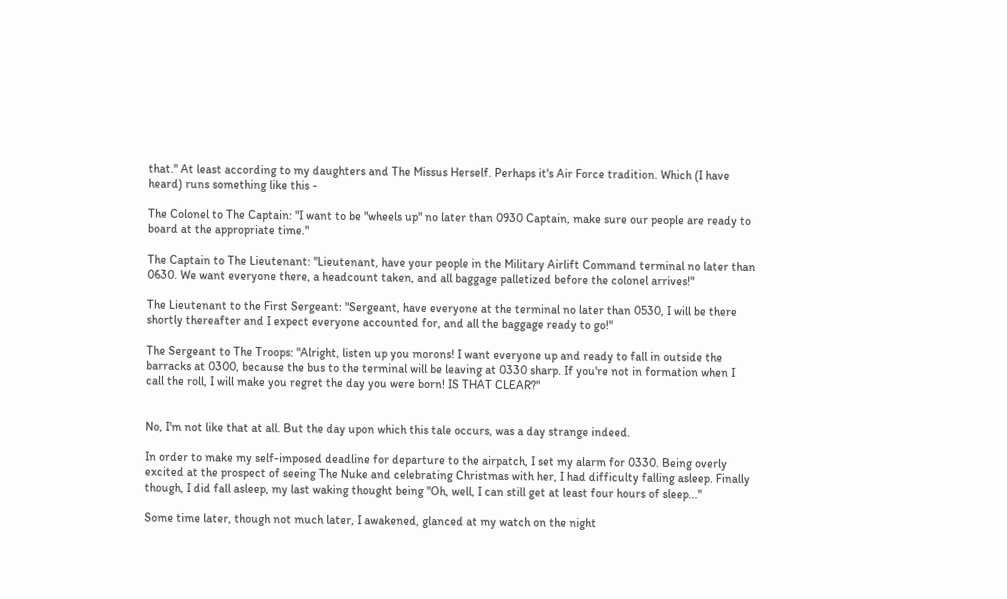that." At least according to my daughters and The Missus Herself. Perhaps it's Air Force tradition. Which (I have heard) runs something like this -

The Colonel to The Captain: "I want to be "wheels up" no later than 0930 Captain, make sure our people are ready to board at the appropriate time."

The Captain to The Lieutenant: "Lieutenant, have your people in the Military Airlift Command terminal no later than 0630. We want everyone there, a headcount taken, and all baggage palletized before the colonel arrives!"

The Lieutenant to the First Sergeant: "Sergeant, have everyone at the terminal no later than 0530, I will be there shortly thereafter and I expect everyone accounted for, and all the baggage ready to go!"

The Sergeant to The Troops: "Alright, listen up you morons! I want everyone up and ready to fall in outside the barracks at 0300, because the bus to the terminal will be leaving at 0330 sharp. If you're not in formation when I call the roll, I will make you regret the day you were born! IS THAT CLEAR?"


No, I'm not like that at all. But the day upon which this tale occurs, was a day strange indeed.

In order to make my self-imposed deadline for departure to the airpatch, I set my alarm for 0330. Being overly excited at the prospect of seeing The Nuke and celebrating Christmas with her, I had difficulty falling asleep. Finally though, I did fall asleep, my last waking thought being "Oh, well, I can still get at least four hours of sleep..."

Some time later, though not much later, I awakened, glanced at my watch on the night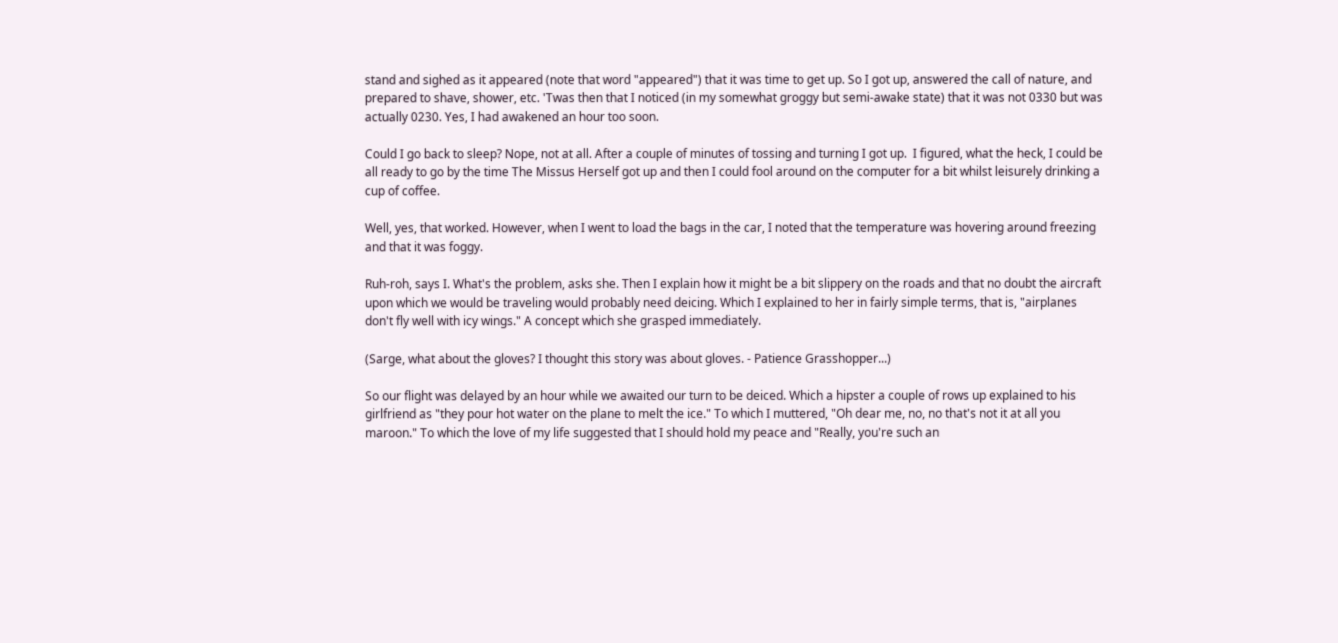stand and sighed as it appeared (note that word "appeared") that it was time to get up. So I got up, answered the call of nature, and prepared to shave, shower, etc. 'Twas then that I noticed (in my somewhat groggy but semi-awake state) that it was not 0330 but was actually 0230. Yes, I had awakened an hour too soon.

Could I go back to sleep? Nope, not at all. After a couple of minutes of tossing and turning I got up.  I figured, what the heck, I could be all ready to go by the time The Missus Herself got up and then I could fool around on the computer for a bit whilst leisurely drinking a cup of coffee.

Well, yes, that worked. However, when I went to load the bags in the car, I noted that the temperature was hovering around freezing and that it was foggy.

Ruh-roh, says I. What's the problem, asks she. Then I explain how it might be a bit slippery on the roads and that no doubt the aircraft upon which we would be traveling would probably need deicing. Which I explained to her in fairly simple terms, that is, "airplanes don't fly well with icy wings." A concept which she grasped immediately.

(Sarge, what about the gloves? I thought this story was about gloves. - Patience Grasshopper...)

So our flight was delayed by an hour while we awaited our turn to be deiced. Which a hipster a couple of rows up explained to his girlfriend as "they pour hot water on the plane to melt the ice." To which I muttered, "Oh dear me, no, no that's not it at all you maroon." To which the love of my life suggested that I should hold my peace and "Really, you're such an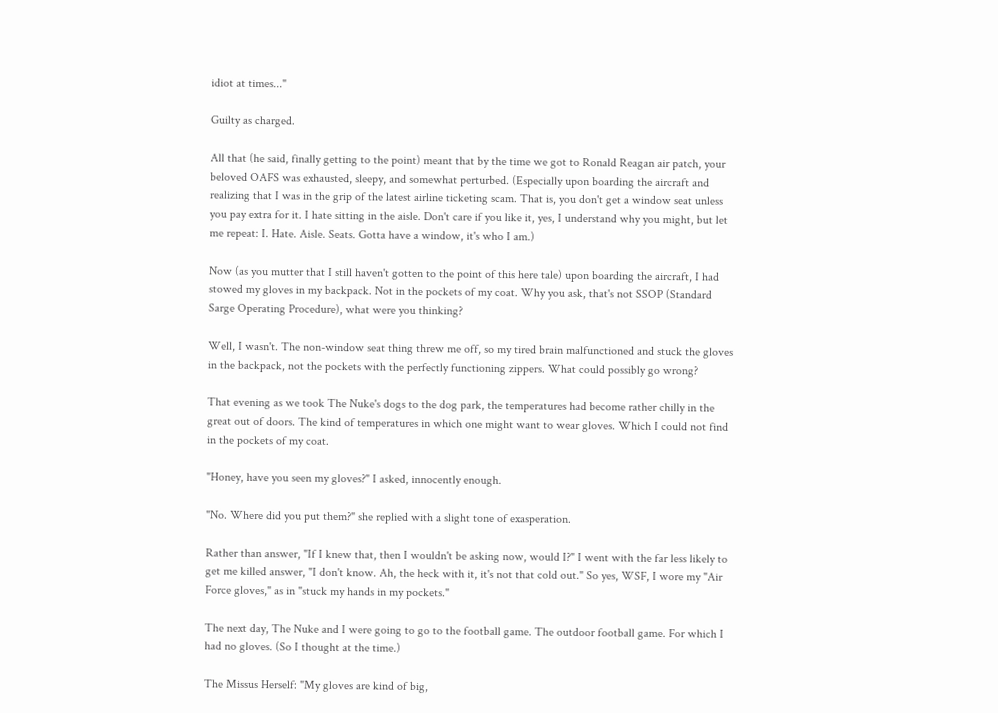idiot at times..."

Guilty as charged.

All that (he said, finally getting to the point) meant that by the time we got to Ronald Reagan air patch, your beloved OAFS was exhausted, sleepy, and somewhat perturbed. (Especially upon boarding the aircraft and realizing that I was in the grip of the latest airline ticketing scam. That is, you don't get a window seat unless you pay extra for it. I hate sitting in the aisle. Don't care if you like it, yes, I understand why you might, but let me repeat: I. Hate. Aisle. Seats. Gotta have a window, it's who I am.)

Now (as you mutter that I still haven't gotten to the point of this here tale) upon boarding the aircraft, I had stowed my gloves in my backpack. Not in the pockets of my coat. Why you ask, that's not SSOP (Standard Sarge Operating Procedure), what were you thinking?

Well, I wasn't. The non-window seat thing threw me off, so my tired brain malfunctioned and stuck the gloves in the backpack, not the pockets with the perfectly functioning zippers. What could possibly go wrong?

That evening as we took The Nuke's dogs to the dog park, the temperatures had become rather chilly in the great out of doors. The kind of temperatures in which one might want to wear gloves. Which I could not find in the pockets of my coat.

"Honey, have you seen my gloves?" I asked, innocently enough.

"No. Where did you put them?" she replied with a slight tone of exasperation.

Rather than answer, "If I knew that, then I wouldn't be asking now, would I?" I went with the far less likely to get me killed answer, "I don't know. Ah, the heck with it, it's not that cold out." So yes, WSF, I wore my "Air Force gloves," as in "stuck my hands in my pockets."

The next day, The Nuke and I were going to go to the football game. The outdoor football game. For which I had no gloves. (So I thought at the time.)

The Missus Herself: "My gloves are kind of big,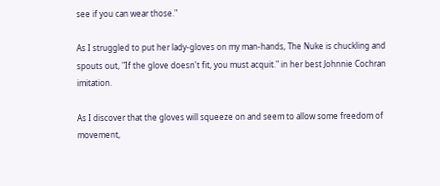see if you can wear those."

As I struggled to put her lady-gloves on my man-hands, The Nuke is chuckling and spouts out, "If the glove doesn't fit, you must acquit." in her best Johnnie Cochran imitation.

As I discover that the gloves will squeeze on and seem to allow some freedom of movement,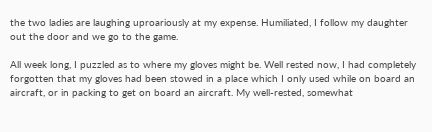the two ladies are laughing uproariously at my expense. Humiliated, I follow my daughter out the door and we go to the game.

All week long, I puzzled as to where my gloves might be. Well rested now, I had completely forgotten that my gloves had been stowed in a place which I only used while on board an aircraft, or in packing to get on board an aircraft. My well-rested, somewhat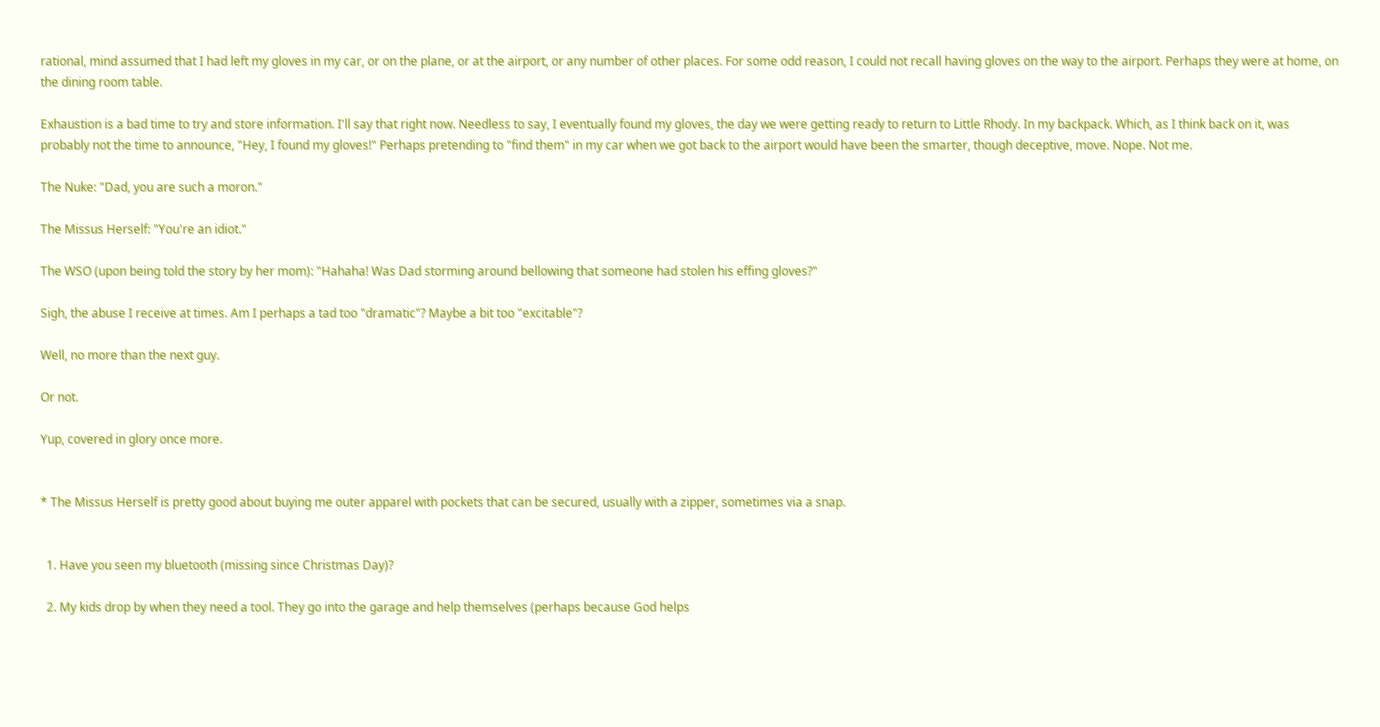rational, mind assumed that I had left my gloves in my car, or on the plane, or at the airport, or any number of other places. For some odd reason, I could not recall having gloves on the way to the airport. Perhaps they were at home, on the dining room table.

Exhaustion is a bad time to try and store information. I'll say that right now. Needless to say, I eventually found my gloves, the day we were getting ready to return to Little Rhody. In my backpack. Which, as I think back on it, was probably not the time to announce, "Hey, I found my gloves!" Perhaps pretending to "find them" in my car when we got back to the airport would have been the smarter, though deceptive, move. Nope. Not me.

The Nuke: "Dad, you are such a moron."

The Missus Herself: "You're an idiot."

The WSO (upon being told the story by her mom): "Hahaha! Was Dad storming around bellowing that someone had stolen his effing gloves?"

Sigh, the abuse I receive at times. Am I perhaps a tad too "dramatic"? Maybe a bit too "excitable"?

Well, no more than the next guy.

Or not.

Yup, covered in glory once more.


* The Missus Herself is pretty good about buying me outer apparel with pockets that can be secured, usually with a zipper, sometimes via a snap.


  1. Have you seen my bluetooth (missing since Christmas Day)?

  2. My kids drop by when they need a tool. They go into the garage and help themselves (perhaps because God helps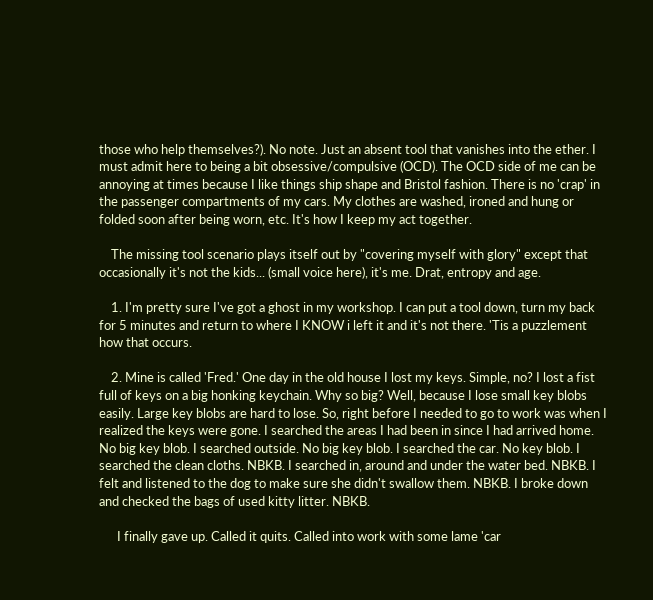those who help themselves?). No note. Just an absent tool that vanishes into the ether. I must admit here to being a bit obsessive/compulsive (OCD). The OCD side of me can be annoying at times because I like things ship shape and Bristol fashion. There is no 'crap' in the passenger compartments of my cars. My clothes are washed, ironed and hung or folded soon after being worn, etc. It's how I keep my act together.

    The missing tool scenario plays itself out by "covering myself with glory" except that occasionally it's not the kids... (small voice here), it's me. Drat, entropy and age.

    1. I'm pretty sure I've got a ghost in my workshop. I can put a tool down, turn my back for 5 minutes and return to where I KNOW i left it and it's not there. 'Tis a puzzlement how that occurs.

    2. Mine is called 'Fred.' One day in the old house I lost my keys. Simple, no? I lost a fist full of keys on a big honking keychain. Why so big? Well, because I lose small key blobs easily. Large key blobs are hard to lose. So, right before I needed to go to work was when I realized the keys were gone. I searched the areas I had been in since I had arrived home. No big key blob. I searched outside. No big key blob. I searched the car. No key blob. I searched the clean cloths. NBKB. I searched in, around and under the water bed. NBKB. I felt and listened to the dog to make sure she didn't swallow them. NBKB. I broke down and checked the bags of used kitty litter. NBKB.

      I finally gave up. Called it quits. Called into work with some lame 'car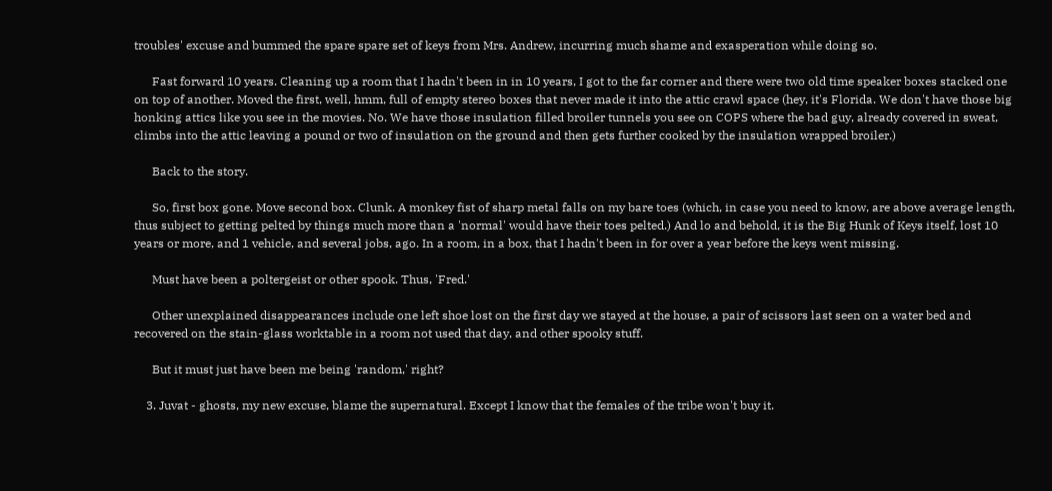troubles' excuse and bummed the spare spare set of keys from Mrs. Andrew, incurring much shame and exasperation while doing so.

      Fast forward 10 years. Cleaning up a room that I hadn't been in in 10 years, I got to the far corner and there were two old time speaker boxes stacked one on top of another. Moved the first, well, hmm, full of empty stereo boxes that never made it into the attic crawl space (hey, it's Florida. We don't have those big honking attics like you see in the movies. No. We have those insulation filled broiler tunnels you see on COPS where the bad guy, already covered in sweat, climbs into the attic leaving a pound or two of insulation on the ground and then gets further cooked by the insulation wrapped broiler.)

      Back to the story.

      So, first box gone. Move second box. Clunk. A monkey fist of sharp metal falls on my bare toes (which, in case you need to know, are above average length, thus subject to getting pelted by things much more than a 'normal' would have their toes pelted.) And lo and behold, it is the Big Hunk of Keys itself, lost 10 years or more, and 1 vehicle, and several jobs, ago. In a room, in a box, that I hadn't been in for over a year before the keys went missing.

      Must have been a poltergeist or other spook. Thus, 'Fred.'

      Other unexplained disappearances include one left shoe lost on the first day we stayed at the house, a pair of scissors last seen on a water bed and recovered on the stain-glass worktable in a room not used that day, and other spooky stuff.

      But it must just have been me being 'random,' right?

    3. Juvat - ghosts, my new excuse, blame the supernatural. Except I know that the females of the tribe won't buy it.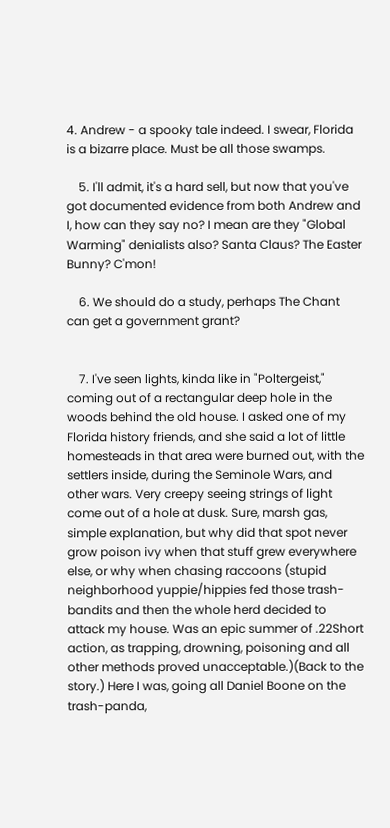4. Andrew - a spooky tale indeed. I swear, Florida is a bizarre place. Must be all those swamps.

    5. I'll admit, it's a hard sell, but now that you've got documented evidence from both Andrew and I, how can they say no? I mean are they "Global Warming" denialists also? Santa Claus? The Easter Bunny? C'mon!

    6. We should do a study, perhaps The Chant can get a government grant?


    7. I've seen lights, kinda like in "Poltergeist," coming out of a rectangular deep hole in the woods behind the old house. I asked one of my Florida history friends, and she said a lot of little homesteads in that area were burned out, with the settlers inside, during the Seminole Wars, and other wars. Very creepy seeing strings of light come out of a hole at dusk. Sure, marsh gas, simple explanation, but why did that spot never grow poison ivy when that stuff grew everywhere else, or why when chasing raccoons (stupid neighborhood yuppie/hippies fed those trash-bandits and then the whole herd decided to attack my house. Was an epic summer of .22Short action, as trapping, drowning, poisoning and all other methods proved unacceptable.)(Back to the story.) Here I was, going all Daniel Boone on the trash-panda,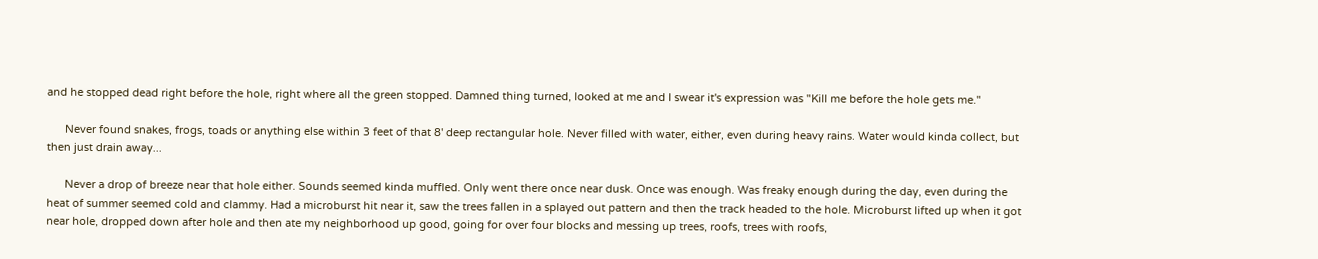and he stopped dead right before the hole, right where all the green stopped. Damned thing turned, looked at me and I swear it's expression was "Kill me before the hole gets me."

      Never found snakes, frogs, toads or anything else within 3 feet of that 8' deep rectangular hole. Never filled with water, either, even during heavy rains. Water would kinda collect, but then just drain away...

      Never a drop of breeze near that hole either. Sounds seemed kinda muffled. Only went there once near dusk. Once was enough. Was freaky enough during the day, even during the heat of summer seemed cold and clammy. Had a microburst hit near it, saw the trees fallen in a splayed out pattern and then the track headed to the hole. Microburst lifted up when it got near hole, dropped down after hole and then ate my neighborhood up good, going for over four blocks and messing up trees, roofs, trees with roofs,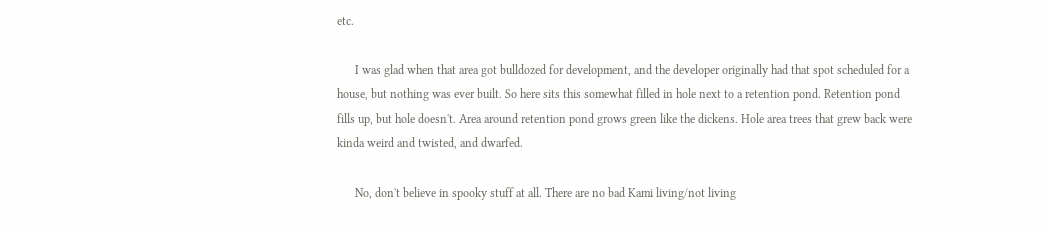etc.

      I was glad when that area got bulldozed for development, and the developer originally had that spot scheduled for a house, but nothing was ever built. So here sits this somewhat filled in hole next to a retention pond. Retention pond fills up, but hole doesn't. Area around retention pond grows green like the dickens. Hole area trees that grew back were kinda weird and twisted, and dwarfed.

      No, don't believe in spooky stuff at all. There are no bad Kami living/not living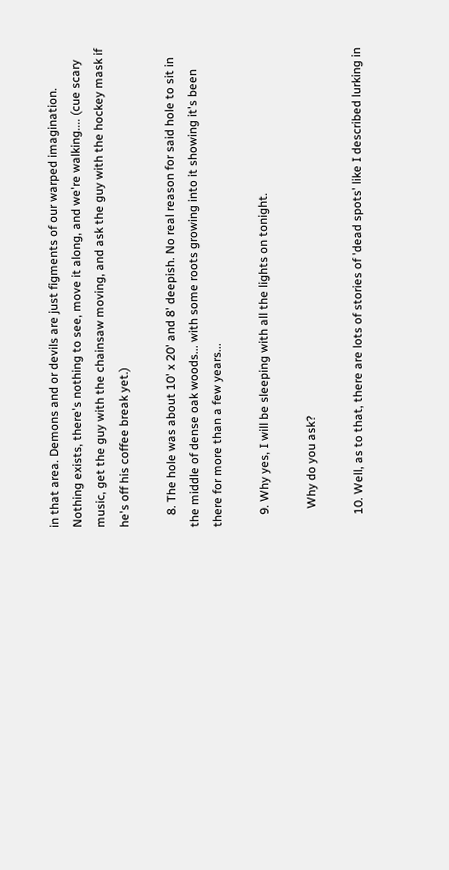in that area. Demons and or devils are just figments of our warped imagination. Nothing exists, there's nothing to see, move it along, and we're walking.... (cue scary music, get the guy with the chainsaw moving, and ask the guy with the hockey mask if he's off his coffee break yet.)

    8. The hole was about 10' x 20' and 8' deepish. No real reason for said hole to sit in the middle of dense oak woods... with some roots growing into it showing it's been there for more than a few years...

    9. Why yes, I will be sleeping with all the lights on tonight.

      Why do you ask?

    10. Well, as to that, there are lots of stories of 'dead spots' like I described lurking in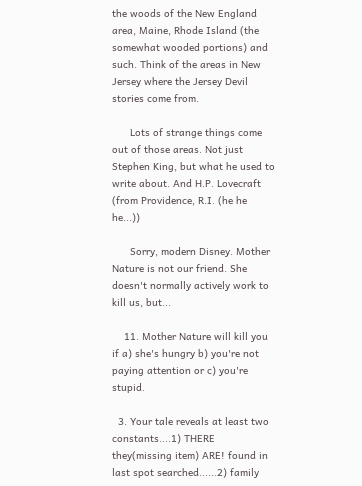the woods of the New England area, Maine, Rhode Island (the somewhat wooded portions) and such. Think of the areas in New Jersey where the Jersey Devil stories come from.

      Lots of strange things come out of those areas. Not just Stephen King, but what he used to write about. And H.P. Lovecraft (from Providence, R.I. (he he he...))

      Sorry, modern Disney. Mother Nature is not our friend. She doesn't normally actively work to kill us, but...

    11. Mother Nature will kill you if a) she's hungry b) you're not paying attention or c) you're stupid.

  3. Your tale reveals at least two constants....1) THERE they(missing item) ARE! found in last spot searched......2) family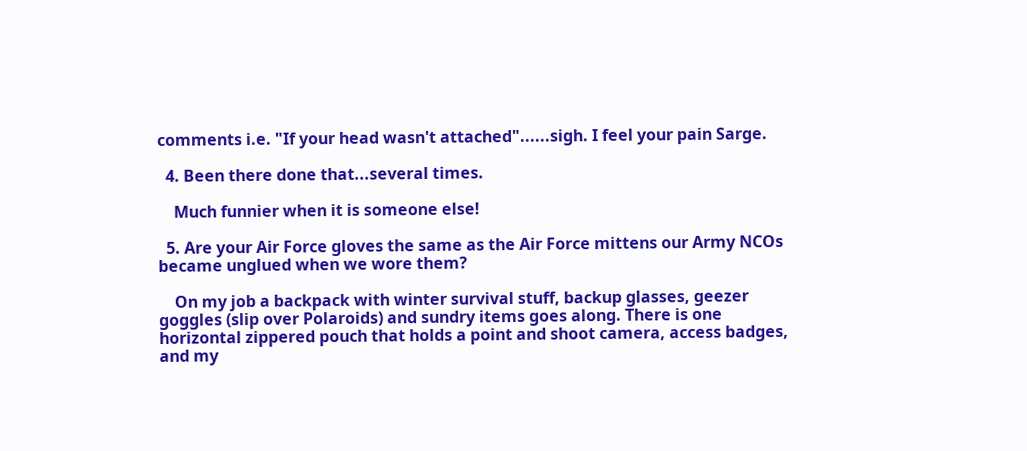comments i.e. "If your head wasn't attached"......sigh. I feel your pain Sarge.

  4. Been there done that...several times.

    Much funnier when it is someone else!

  5. Are your Air Force gloves the same as the Air Force mittens our Army NCOs became unglued when we wore them?

    On my job a backpack with winter survival stuff, backup glasses, geezer goggles (slip over Polaroids) and sundry items goes along. There is one horizontal zippered pouch that holds a point and shoot camera, access badges, and my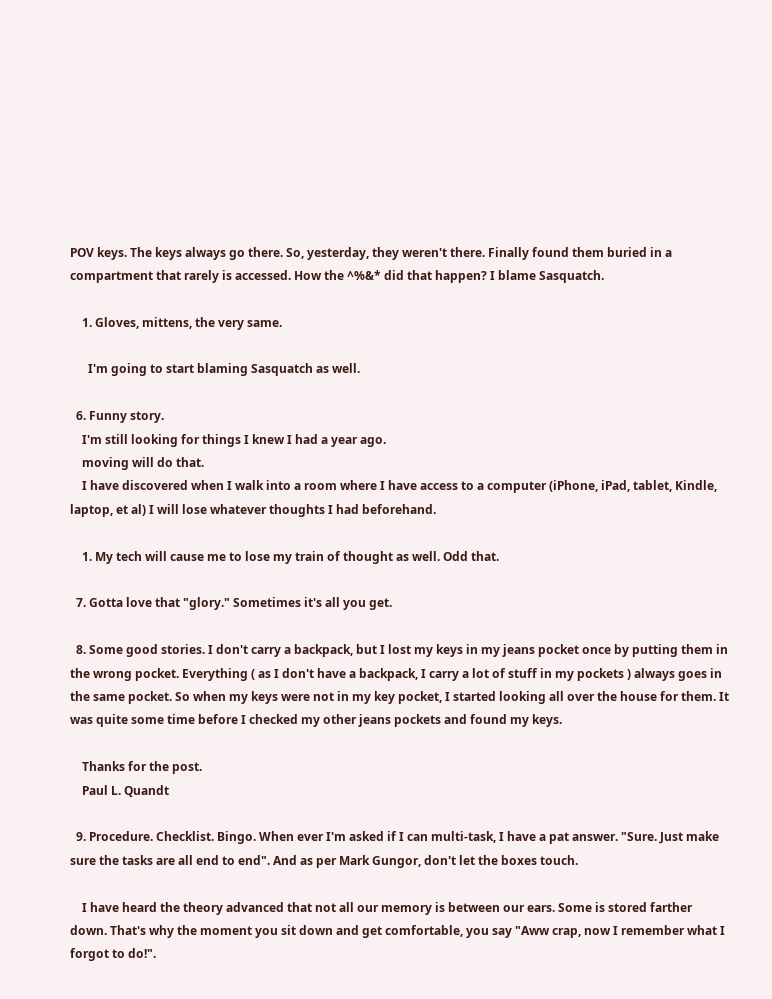POV keys. The keys always go there. So, yesterday, they weren't there. Finally found them buried in a compartment that rarely is accessed. How the ^%&* did that happen? I blame Sasquatch.

    1. Gloves, mittens, the very same.

      I'm going to start blaming Sasquatch as well.

  6. Funny story.
    I'm still looking for things I knew I had a year ago.
    moving will do that.
    I have discovered when I walk into a room where I have access to a computer (iPhone, iPad, tablet, Kindle, laptop, et al) I will lose whatever thoughts I had beforehand.

    1. My tech will cause me to lose my train of thought as well. Odd that.

  7. Gotta love that "glory." Sometimes it's all you get.

  8. Some good stories. I don't carry a backpack, but I lost my keys in my jeans pocket once by putting them in the wrong pocket. Everything ( as I don't have a backpack, I carry a lot of stuff in my pockets ) always goes in the same pocket. So when my keys were not in my key pocket, I started looking all over the house for them. It was quite some time before I checked my other jeans pockets and found my keys.

    Thanks for the post.
    Paul L. Quandt

  9. Procedure. Checklist. Bingo. When ever I'm asked if I can multi-task, I have a pat answer. "Sure. Just make sure the tasks are all end to end". And as per Mark Gungor, don't let the boxes touch.

    I have heard the theory advanced that not all our memory is between our ears. Some is stored farther down. That's why the moment you sit down and get comfortable, you say "Aww crap, now I remember what I forgot to do!".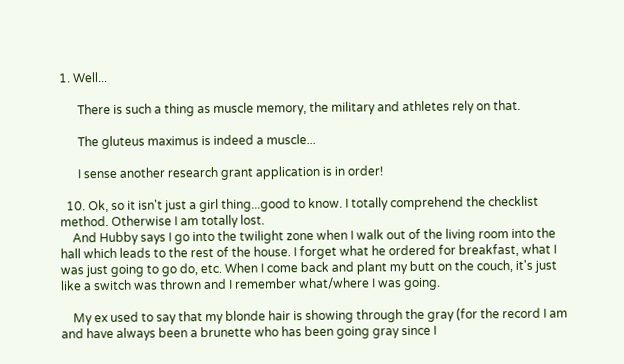1. Well...

      There is such a thing as muscle memory, the military and athletes rely on that.

      The gluteus maximus is indeed a muscle...

      I sense another research grant application is in order!

  10. Ok, so it isn't just a girl thing...good to know. I totally comprehend the checklist method. Otherwise I am totally lost.
    And Hubby says I go into the twilight zone when I walk out of the living room into the hall which leads to the rest of the house. I forget what he ordered for breakfast, what I was just going to go do, etc. When I come back and plant my butt on the couch, it's just like a switch was thrown and I remember what/where I was going.

    My ex used to say that my blonde hair is showing through the gray (for the record I am and have always been a brunette who has been going gray since I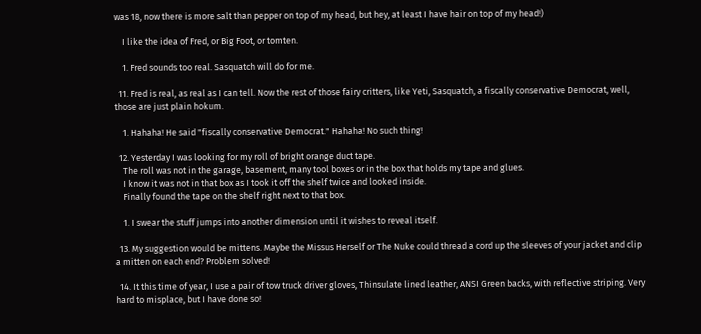was 18, now there is more salt than pepper on top of my head, but hey, at least I have hair on top of my head!)

    I like the idea of Fred, or Big Foot, or tomten.

    1. Fred sounds too real. Sasquatch will do for me.

  11. Fred is real, as real as I can tell. Now the rest of those fairy critters, like Yeti, Sasquatch, a fiscally conservative Democrat, well, those are just plain hokum.

    1. Hahaha! He said "fiscally conservative Democrat." Hahaha! No such thing!

  12. Yesterday I was looking for my roll of bright orange duct tape.
    The roll was not in the garage, basement, many tool boxes or in the box that holds my tape and glues.
    I know it was not in that box as I took it off the shelf twice and looked inside.
    Finally found the tape on the shelf right next to that box.

    1. I swear the stuff jumps into another dimension until it wishes to reveal itself.

  13. My suggestion would be mittens. Maybe the Missus Herself or The Nuke could thread a cord up the sleeves of your jacket and clip a mitten on each end? Problem solved!

  14. It this time of year, I use a pair of tow truck driver gloves, Thinsulate lined leather, ANSI Green backs, with reflective striping. Very hard to misplace, but I have done so!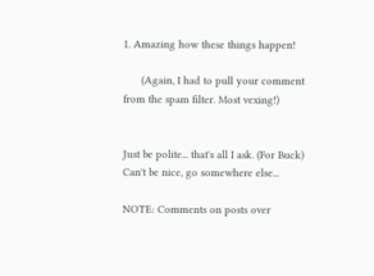1. Amazing how these things happen!

      (Again, I had to pull your comment from the spam filter. Most vexing!)


Just be polite... that's all I ask. (For Buck)
Can't be nice, go somewhere else...

NOTE: Comments on posts over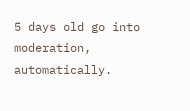5 days old go into moderation, automatically.